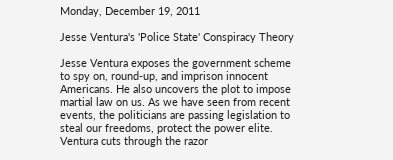Monday, December 19, 2011

Jesse Ventura's 'Police State' Conspiracy Theory

Jesse Ventura exposes the government scheme to spy on, round-up, and imprison innocent Americans. He also uncovers the plot to impose martial law on us. As we have seen from recent events, the politicians are passing legislation to steal our freedoms, protect the power elite. Ventura cuts through the razor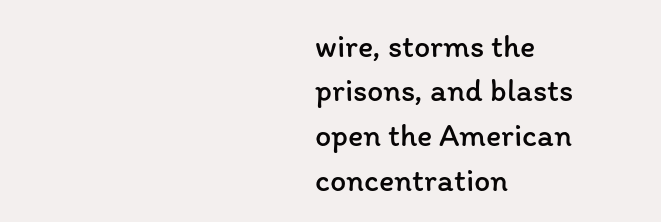wire, storms the prisons, and blasts open the American concentration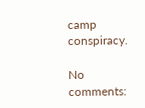camp conspiracy.

No comments: